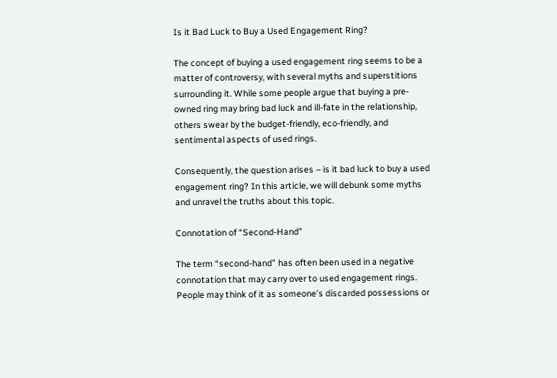Is it Bad Luck to Buy a Used Engagement Ring?

The concept of buying a used engagement ring seems to be a matter of controversy, with several myths and superstitions surrounding it. While some people argue that buying a pre-owned ring may bring bad luck and ill-fate in the relationship, others swear by the budget-friendly, eco-friendly, and sentimental aspects of used rings.

Consequently, the question arises – is it bad luck to buy a used engagement ring? In this article, we will debunk some myths and unravel the truths about this topic.

Connotation of “Second-Hand”

The term “second-hand” has often been used in a negative connotation that may carry over to used engagement rings. People may think of it as someone’s discarded possessions or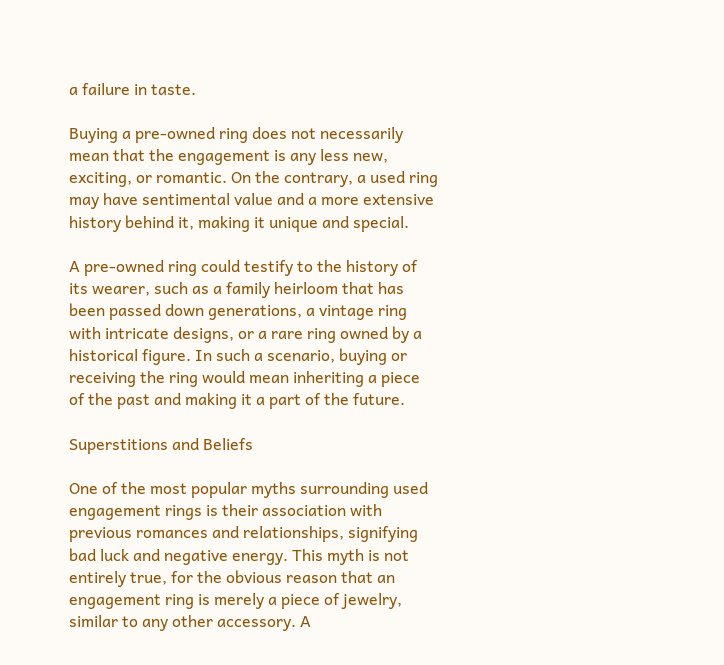a failure in taste.

Buying a pre-owned ring does not necessarily mean that the engagement is any less new, exciting, or romantic. On the contrary, a used ring may have sentimental value and a more extensive history behind it, making it unique and special.

A pre-owned ring could testify to the history of its wearer, such as a family heirloom that has been passed down generations, a vintage ring with intricate designs, or a rare ring owned by a historical figure. In such a scenario, buying or receiving the ring would mean inheriting a piece of the past and making it a part of the future.

Superstitions and Beliefs

One of the most popular myths surrounding used engagement rings is their association with previous romances and relationships, signifying bad luck and negative energy. This myth is not entirely true, for the obvious reason that an engagement ring is merely a piece of jewelry, similar to any other accessory. A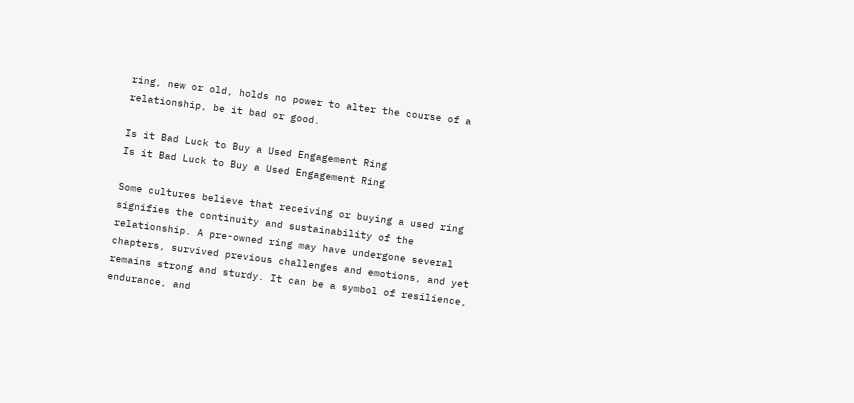ring, new or old, holds no power to alter the course of a relationship, be it bad or good.

Is it Bad Luck to Buy a Used Engagement Ring
Is it Bad Luck to Buy a Used Engagement Ring

Some cultures believe that receiving or buying a used ring signifies the continuity and sustainability of the relationship. A pre-owned ring may have undergone several chapters, survived previous challenges and emotions, and yet remains strong and sturdy. It can be a symbol of resilience, endurance, and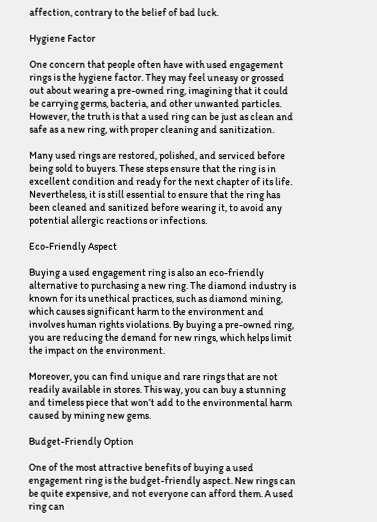affection, contrary to the belief of bad luck.

Hygiene Factor

One concern that people often have with used engagement rings is the hygiene factor. They may feel uneasy or grossed out about wearing a pre-owned ring, imagining that it could be carrying germs, bacteria, and other unwanted particles. However, the truth is that a used ring can be just as clean and safe as a new ring, with proper cleaning and sanitization.

Many used rings are restored, polished, and serviced before being sold to buyers. These steps ensure that the ring is in excellent condition and ready for the next chapter of its life. Nevertheless, it is still essential to ensure that the ring has been cleaned and sanitized before wearing it, to avoid any potential allergic reactions or infections.

Eco-Friendly Aspect

Buying a used engagement ring is also an eco-friendly alternative to purchasing a new ring. The diamond industry is known for its unethical practices, such as diamond mining, which causes significant harm to the environment and involves human rights violations. By buying a pre-owned ring, you are reducing the demand for new rings, which helps limit the impact on the environment.

Moreover, you can find unique and rare rings that are not readily available in stores. This way, you can buy a stunning and timeless piece that won’t add to the environmental harm caused by mining new gems.

Budget-Friendly Option

One of the most attractive benefits of buying a used engagement ring is the budget-friendly aspect. New rings can be quite expensive, and not everyone can afford them. A used ring can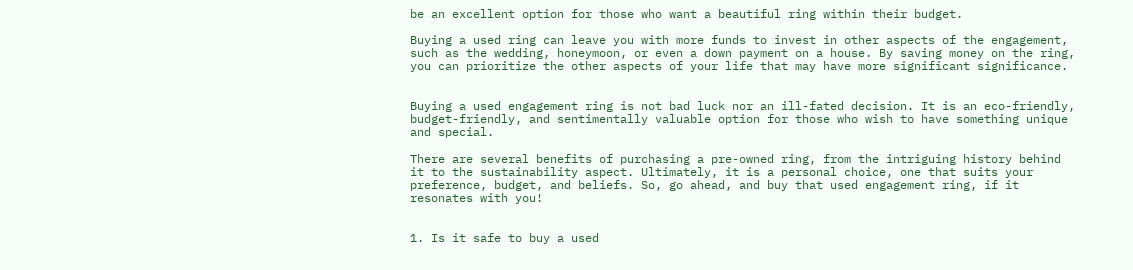be an excellent option for those who want a beautiful ring within their budget.

Buying a used ring can leave you with more funds to invest in other aspects of the engagement, such as the wedding, honeymoon, or even a down payment on a house. By saving money on the ring, you can prioritize the other aspects of your life that may have more significant significance.


Buying a used engagement ring is not bad luck nor an ill-fated decision. It is an eco-friendly, budget-friendly, and sentimentally valuable option for those who wish to have something unique and special.

There are several benefits of purchasing a pre-owned ring, from the intriguing history behind it to the sustainability aspect. Ultimately, it is a personal choice, one that suits your preference, budget, and beliefs. So, go ahead, and buy that used engagement ring, if it resonates with you!


1. Is it safe to buy a used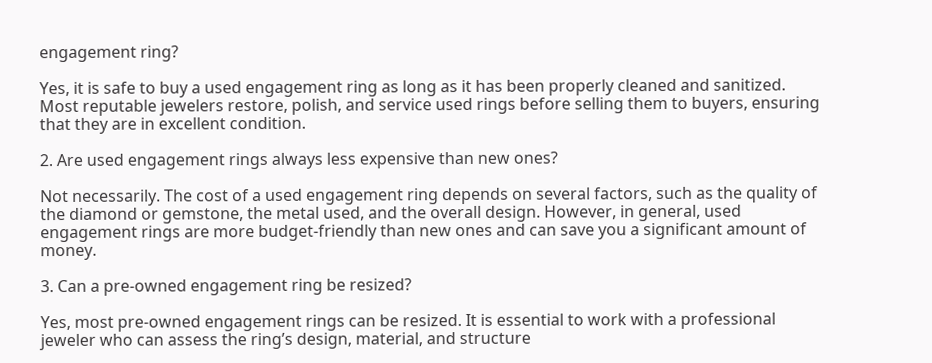engagement ring?

Yes, it is safe to buy a used engagement ring as long as it has been properly cleaned and sanitized. Most reputable jewelers restore, polish, and service used rings before selling them to buyers, ensuring that they are in excellent condition.

2. Are used engagement rings always less expensive than new ones?

Not necessarily. The cost of a used engagement ring depends on several factors, such as the quality of the diamond or gemstone, the metal used, and the overall design. However, in general, used engagement rings are more budget-friendly than new ones and can save you a significant amount of money.

3. Can a pre-owned engagement ring be resized?

Yes, most pre-owned engagement rings can be resized. It is essential to work with a professional jeweler who can assess the ring’s design, material, and structure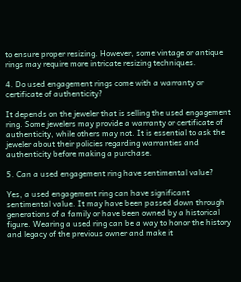to ensure proper resizing. However, some vintage or antique rings may require more intricate resizing techniques.

4. Do used engagement rings come with a warranty or certificate of authenticity?

It depends on the jeweler that is selling the used engagement ring. Some jewelers may provide a warranty or certificate of authenticity, while others may not. It is essential to ask the jeweler about their policies regarding warranties and authenticity before making a purchase.

5. Can a used engagement ring have sentimental value?

Yes, a used engagement ring can have significant sentimental value. It may have been passed down through generations of a family or have been owned by a historical figure. Wearing a used ring can be a way to honor the history and legacy of the previous owner and make it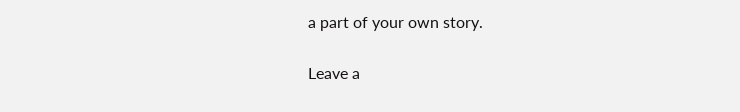a part of your own story.

Leave a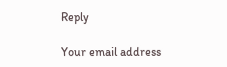Reply

Your email address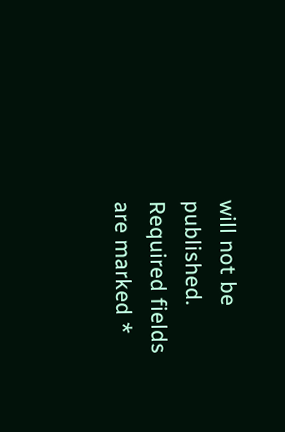will not be published. Required fields are marked *